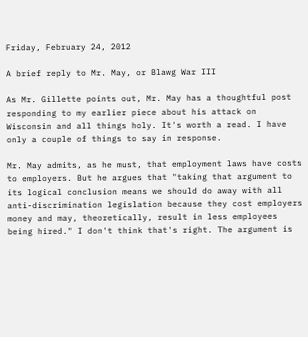Friday, February 24, 2012

A brief reply to Mr. May, or Blawg War III

As Mr. Gillette points out, Mr. May has a thoughtful post responding to my earlier piece about his attack on Wisconsin and all things holy. It's worth a read. I have only a couple of things to say in response.

Mr. May admits, as he must, that employment laws have costs to employers. But he argues that "taking that argument to its logical conclusion means we should do away with all anti-discrimination legislation because they cost employers money and may, theoretically, result in less employees being hired." I don't think that's right. The argument is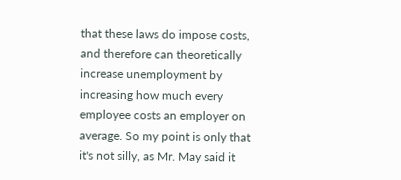that these laws do impose costs, and therefore can theoretically increase unemployment by increasing how much every employee costs an employer on average. So my point is only that it's not silly, as Mr. May said it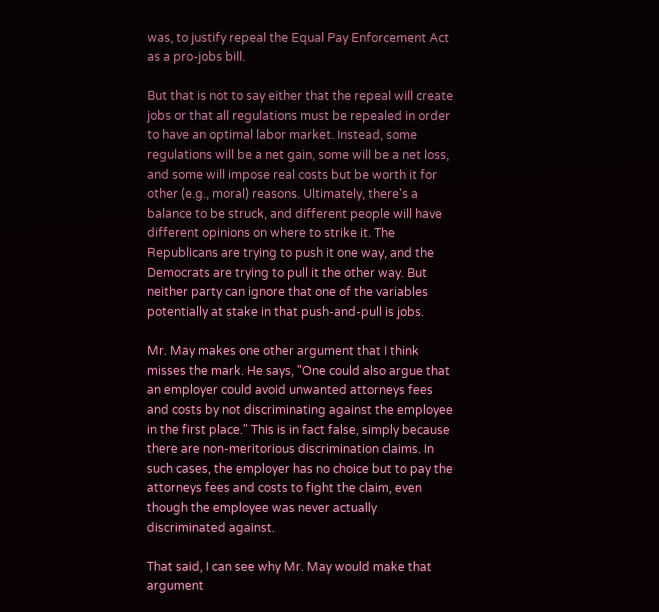was, to justify repeal the Equal Pay Enforcement Act as a pro-jobs bill.

But that is not to say either that the repeal will create jobs or that all regulations must be repealed in order to have an optimal labor market. Instead, some regulations will be a net gain, some will be a net loss, and some will impose real costs but be worth it for other (e.g., moral) reasons. Ultimately, there's a balance to be struck, and different people will have different opinions on where to strike it. The Republicans are trying to push it one way, and the Democrats are trying to pull it the other way. But neither party can ignore that one of the variables potentially at stake in that push-and-pull is jobs.

Mr. May makes one other argument that I think misses the mark. He says, "One could also argue that an employer could avoid unwanted attorneys fees and costs by not discriminating against the employee in the first place." This is in fact false, simply because there are non-meritorious discrimination claims. In such cases, the employer has no choice but to pay the attorneys fees and costs to fight the claim, even though the employee was never actually discriminated against.

That said, I can see why Mr. May would make that argument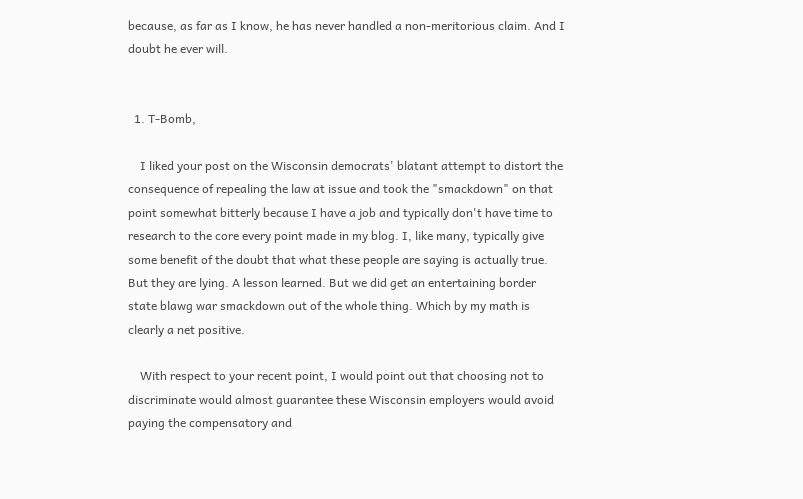because, as far as I know, he has never handled a non-meritorious claim. And I doubt he ever will.


  1. T-Bomb,

    I liked your post on the Wisconsin democrats' blatant attempt to distort the consequence of repealing the law at issue and took the "smackdown" on that point somewhat bitterly because I have a job and typically don't have time to research to the core every point made in my blog. I, like many, typically give some benefit of the doubt that what these people are saying is actually true. But they are lying. A lesson learned. But we did get an entertaining border state blawg war smackdown out of the whole thing. Which by my math is clearly a net positive.

    With respect to your recent point, I would point out that choosing not to discriminate would almost guarantee these Wisconsin employers would avoid paying the compensatory and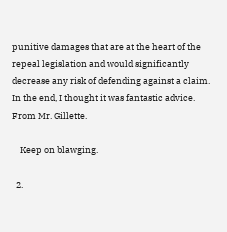punitive damages that are at the heart of the repeal legislation and would significantly decrease any risk of defending against a claim. In the end, I thought it was fantastic advice. From Mr. Gillette.

    Keep on blawging.

  2.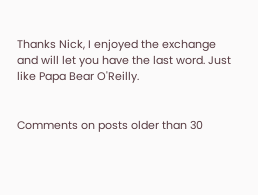Thanks Nick, I enjoyed the exchange and will let you have the last word. Just like Papa Bear O'Reilly.


Comments on posts older than 30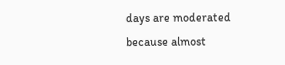days are moderated because almost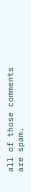all of those comments are spam.